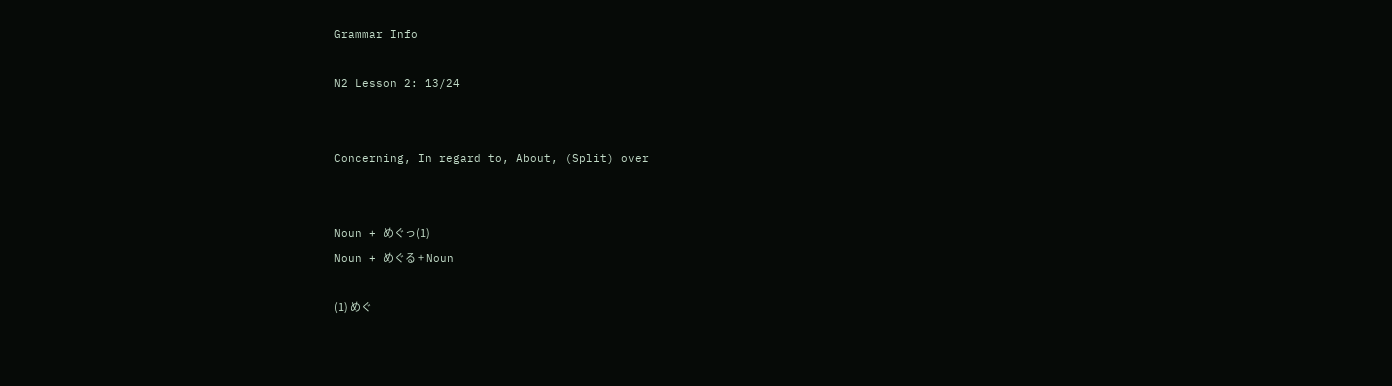Grammar Info

N2 Lesson 2: 13/24


Concerning, In regard to, About, (Split) over


Noun + めぐっ(1)
Noun + めぐる + Noun

(1) めぐ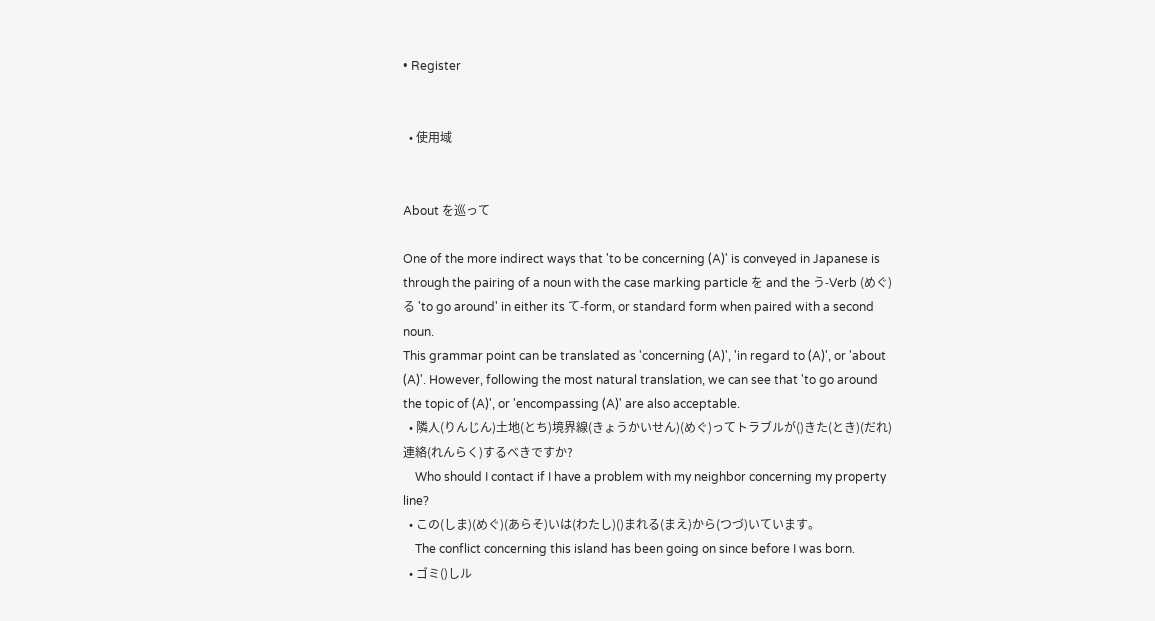• Register


  • 使用域


About を巡って

One of the more indirect ways that 'to be concerning (A)' is conveyed in Japanese is through the pairing of a noun with the case marking particle を and the う-Verb (めぐ)る 'to go around' in either its て-form, or standard form when paired with a second noun.
This grammar point can be translated as 'concerning (A)', 'in regard to (A)', or 'about (A)'. However, following the most natural translation, we can see that 'to go around the topic of (A)', or 'encompassing (A)' are also acceptable.
  • 隣人(りんじん)土地(とち)境界線(きょうかいせん)(めぐ)ってトラブルが()きた(とき)(だれ)連絡(れんらく)するべきですか?
    Who should I contact if I have a problem with my neighbor concerning my property line?
  • この(しま)(めぐ)(あらそ)いは(わたし)()まれる(まえ)から(つづ)いています。
    The conflict concerning this island has been going on since before I was born.
  • ゴミ()しル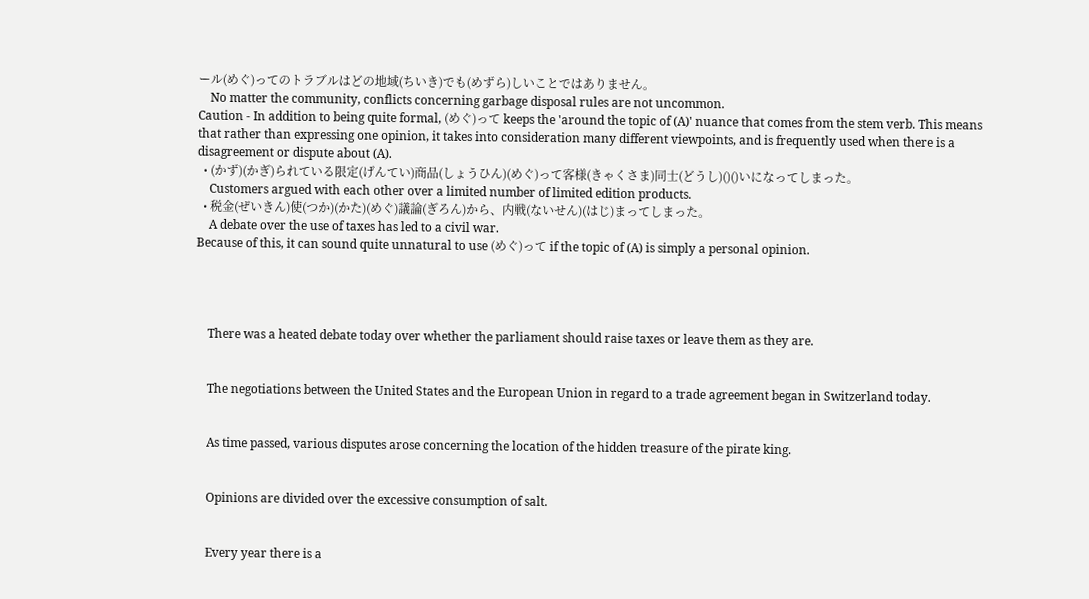ール(めぐ)ってのトラブルはどの地域(ちいき)でも(めずら)しいことではありません。
    No matter the community, conflicts concerning garbage disposal rules are not uncommon.
Caution - In addition to being quite formal, (めぐ)って keeps the 'around the topic of (A)' nuance that comes from the stem verb. This means that rather than expressing one opinion, it takes into consideration many different viewpoints, and is frequently used when there is a disagreement or dispute about (A).
  • (かず)(かぎ)られている限定(げんてい)商品(しょうひん)(めぐ)って客様(きゃくさま)同士(どうし)()()いになってしまった。
    Customers argued with each other over a limited number of limited edition products.
  • 税金(ぜいきん)使(つか)(かた)(めぐ)議論(ぎろん)から、内戦(ないせん)(はじ)まってしまった。
    A debate over the use of taxes has led to a civil war.
Because of this, it can sound quite unnatural to use (めぐ)って if the topic of (A) is simply a personal opinion.




    There was a heated debate today over whether the parliament should raise taxes or leave them as they are.


    The negotiations between the United States and the European Union in regard to a trade agreement began in Switzerland today.


    As time passed, various disputes arose concerning the location of the hidden treasure of the pirate king.


    Opinions are divided over the excessive consumption of salt.


    Every year there is a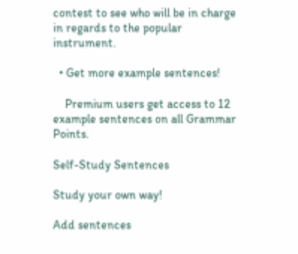contest to see who will be in charge in regards to the popular instrument.

  • Get more example sentences!

    Premium users get access to 12 example sentences on all Grammar Points.

Self-Study Sentences

Study your own way!

Add sentences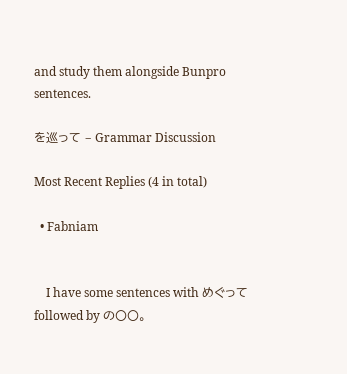and study them alongside Bunpro sentences.

を巡って – Grammar Discussion

Most Recent Replies (4 in total)

  • Fabniam


    I have some sentences with めぐって followed by の〇〇。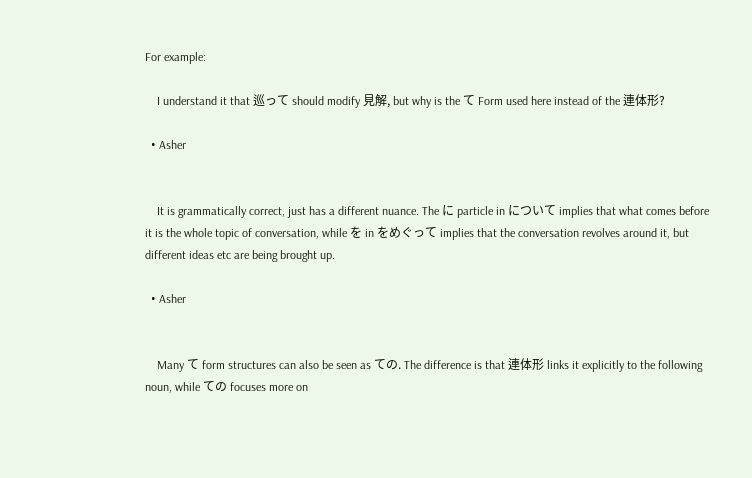For example:

    I understand it that 巡って should modify 見解, but why is the て Form used here instead of the 連体形?

  • Asher


    It is grammatically correct, just has a different nuance. The に particle in について implies that what comes before it is the whole topic of conversation, while を in をめぐって implies that the conversation revolves around it, but different ideas etc are being brought up.

  • Asher


    Many て form structures can also be seen as ての. The difference is that 連体形 links it explicitly to the following noun, while ての focuses more on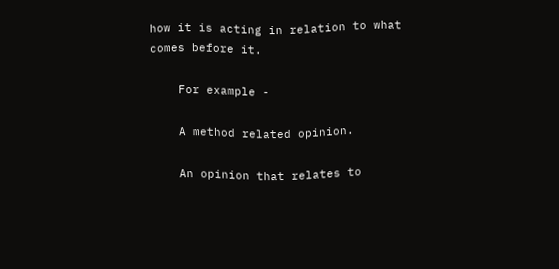how it is acting in relation to what comes before it.

    For example -

    A method related opinion.

    An opinion that relates to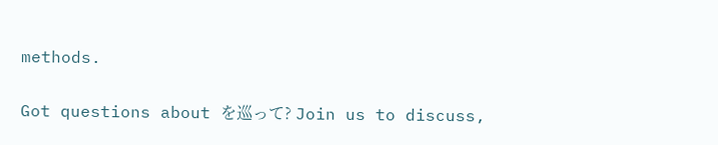methods.

Got questions about を巡って? Join us to discuss,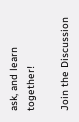ask, and learn together!

Join the Discussion